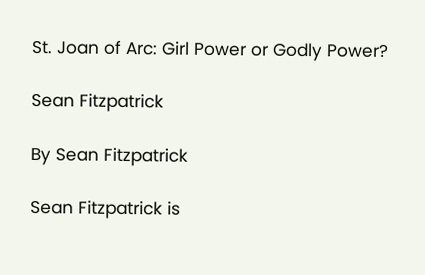St. Joan of Arc: Girl Power or Godly Power?

Sean Fitzpatrick

By Sean Fitzpatrick

Sean Fitzpatrick is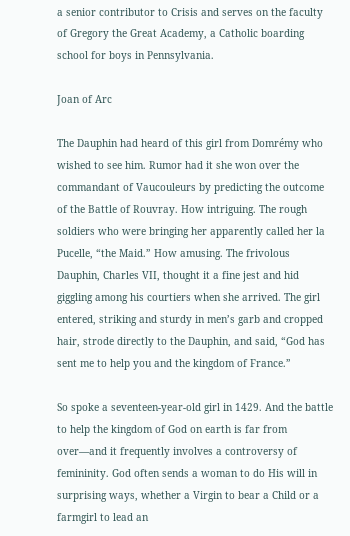a senior contributor to Crisis and serves on the faculty of Gregory the Great Academy, a Catholic boarding school for boys in Pennsylvania.

Joan of Arc

The Dauphin had heard of this girl from Domrémy who wished to see him. Rumor had it she won over the commandant of Vaucouleurs by predicting the outcome of the Battle of Rouvray. How intriguing. The rough soldiers who were bringing her apparently called her la Pucelle, “the Maid.” How amusing. The frivolous Dauphin, Charles VII, thought it a fine jest and hid giggling among his courtiers when she arrived. The girl entered, striking and sturdy in men’s garb and cropped hair, strode directly to the Dauphin, and said, “God has sent me to help you and the kingdom of France.”

So spoke a seventeen-year-old girl in 1429. And the battle to help the kingdom of God on earth is far from over—and it frequently involves a controversy of femininity. God often sends a woman to do His will in surprising ways, whether a Virgin to bear a Child or a farmgirl to lead an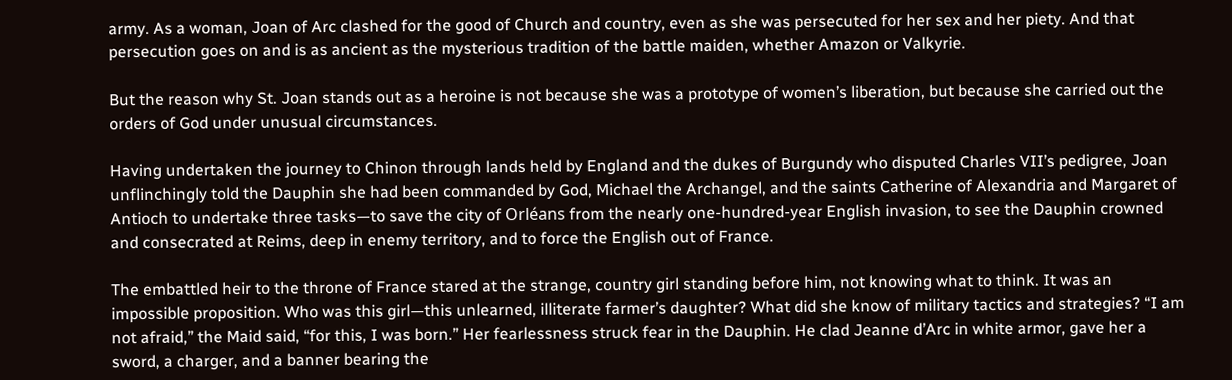army. As a woman, Joan of Arc clashed for the good of Church and country, even as she was persecuted for her sex and her piety. And that persecution goes on and is as ancient as the mysterious tradition of the battle maiden, whether Amazon or Valkyrie.

But the reason why St. Joan stands out as a heroine is not because she was a prototype of women’s liberation, but because she carried out the orders of God under unusual circumstances.

Having undertaken the journey to Chinon through lands held by England and the dukes of Burgundy who disputed Charles VII’s pedigree, Joan unflinchingly told the Dauphin she had been commanded by God, Michael the Archangel, and the saints Catherine of Alexandria and Margaret of Antioch to undertake three tasks—to save the city of Orléans from the nearly one-hundred-year English invasion, to see the Dauphin crowned and consecrated at Reims, deep in enemy territory, and to force the English out of France.

The embattled heir to the throne of France stared at the strange, country girl standing before him, not knowing what to think. It was an impossible proposition. Who was this girl—this unlearned, illiterate farmer’s daughter? What did she know of military tactics and strategies? “I am not afraid,” the Maid said, “for this, I was born.” Her fearlessness struck fear in the Dauphin. He clad Jeanne d’Arc in white armor, gave her a sword, a charger, and a banner bearing the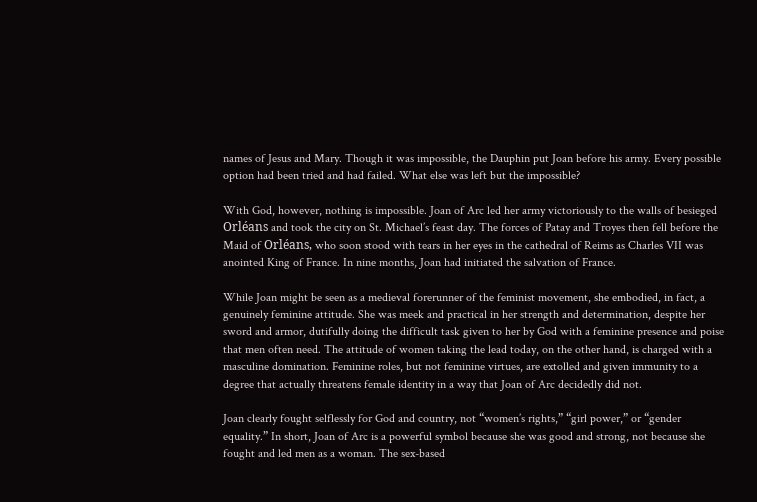names of Jesus and Mary. Though it was impossible, the Dauphin put Joan before his army. Every possible option had been tried and had failed. What else was left but the impossible?

With God, however, nothing is impossible. Joan of Arc led her army victoriously to the walls of besieged Orléans and took the city on St. Michael’s feast day. The forces of Patay and Troyes then fell before the Maid of Orléans, who soon stood with tears in her eyes in the cathedral of Reims as Charles VII was anointed King of France. In nine months, Joan had initiated the salvation of France.

While Joan might be seen as a medieval forerunner of the feminist movement, she embodied, in fact, a genuinely feminine attitude. She was meek and practical in her strength and determination, despite her sword and armor, dutifully doing the difficult task given to her by God with a feminine presence and poise that men often need. The attitude of women taking the lead today, on the other hand, is charged with a masculine domination. Feminine roles, but not feminine virtues, are extolled and given immunity to a degree that actually threatens female identity in a way that Joan of Arc decidedly did not.

Joan clearly fought selflessly for God and country, not “women’s rights,” “girl power,” or “gender equality.” In short, Joan of Arc is a powerful symbol because she was good and strong, not because she fought and led men as a woman. The sex-based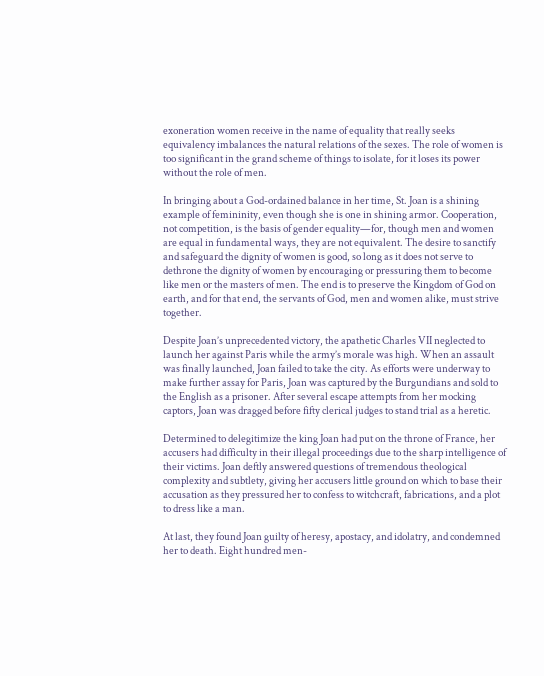exoneration women receive in the name of equality that really seeks equivalency imbalances the natural relations of the sexes. The role of women is too significant in the grand scheme of things to isolate, for it loses its power without the role of men.

In bringing about a God-ordained balance in her time, St. Joan is a shining example of femininity, even though she is one in shining armor. Cooperation, not competition, is the basis of gender equality—for, though men and women are equal in fundamental ways, they are not equivalent. The desire to sanctify and safeguard the dignity of women is good, so long as it does not serve to dethrone the dignity of women by encouraging or pressuring them to become like men or the masters of men. The end is to preserve the Kingdom of God on earth, and for that end, the servants of God, men and women alike, must strive together.

Despite Joan’s unprecedented victory, the apathetic Charles VII neglected to launch her against Paris while the army’s morale was high. When an assault was finally launched, Joan failed to take the city. As efforts were underway to make further assay for Paris, Joan was captured by the Burgundians and sold to the English as a prisoner. After several escape attempts from her mocking captors, Joan was dragged before fifty clerical judges to stand trial as a heretic.

Determined to delegitimize the king Joan had put on the throne of France, her accusers had difficulty in their illegal proceedings due to the sharp intelligence of their victims. Joan deftly answered questions of tremendous theological complexity and subtlety, giving her accusers little ground on which to base their accusation as they pressured her to confess to witchcraft, fabrications, and a plot to dress like a man.

At last, they found Joan guilty of heresy, apostacy, and idolatry, and condemned her to death. Eight hundred men-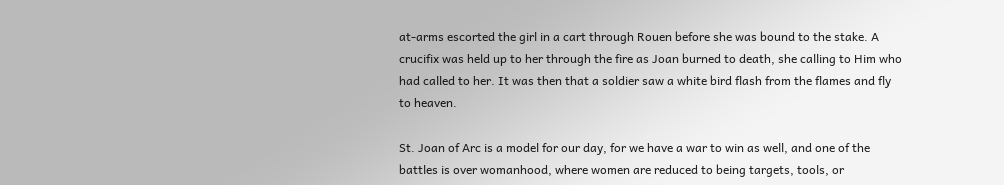at-arms escorted the girl in a cart through Rouen before she was bound to the stake. A crucifix was held up to her through the fire as Joan burned to death, she calling to Him who had called to her. It was then that a soldier saw a white bird flash from the flames and fly to heaven.

St. Joan of Arc is a model for our day, for we have a war to win as well, and one of the battles is over womanhood, where women are reduced to being targets, tools, or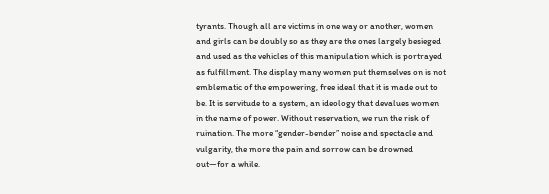tyrants. Though all are victims in one way or another, women and girls can be doubly so as they are the ones largely besieged and used as the vehicles of this manipulation which is portrayed as fulfillment. The display many women put themselves on is not emblematic of the empowering, free ideal that it is made out to be. It is servitude to a system, an ideology that devalues women in the name of power. Without reservation, we run the risk of ruination. The more “gender-bender” noise and spectacle and vulgarity, the more the pain and sorrow can be drowned out—for a while.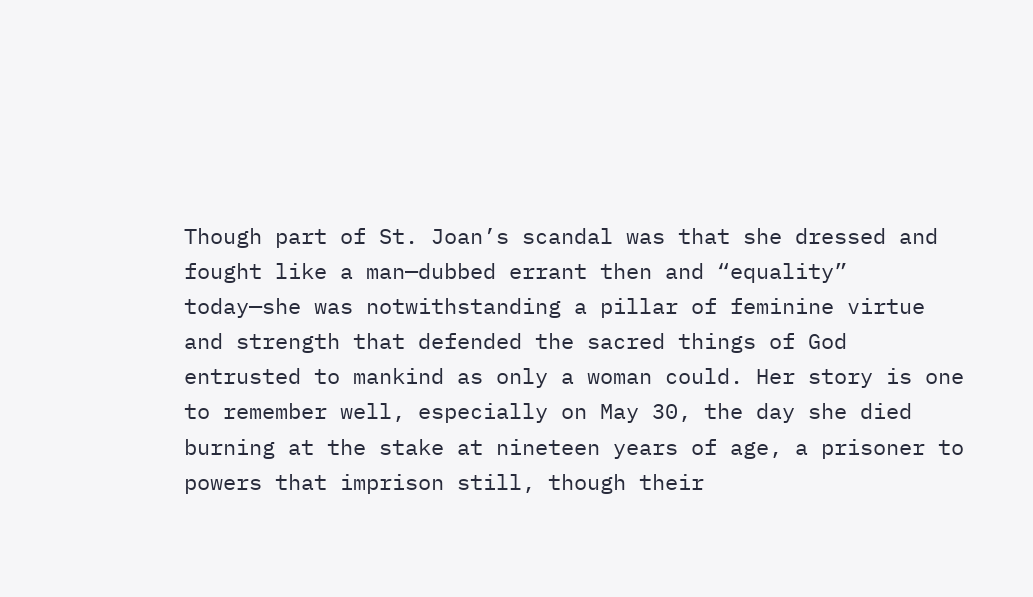Though part of St. Joan’s scandal was that she dressed and fought like a man—dubbed errant then and “equality” today—she was notwithstanding a pillar of feminine virtue and strength that defended the sacred things of God entrusted to mankind as only a woman could. Her story is one to remember well, especially on May 30, the day she died burning at the stake at nineteen years of age, a prisoner to powers that imprison still, though their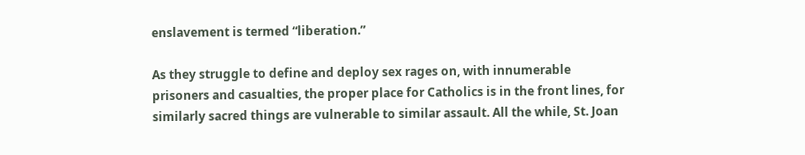enslavement is termed “liberation.”

As they struggle to define and deploy sex rages on, with innumerable prisoners and casualties, the proper place for Catholics is in the front lines, for similarly sacred things are vulnerable to similar assault. All the while, St. Joan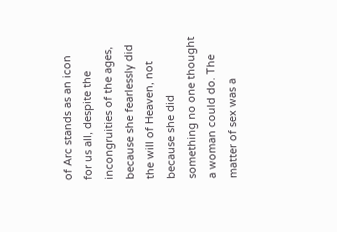of Arc stands as an icon for us all, despite the incongruities of the ages, because she fearlessly did the will of Heaven, not because she did something no one thought a woman could do. The matter of sex was a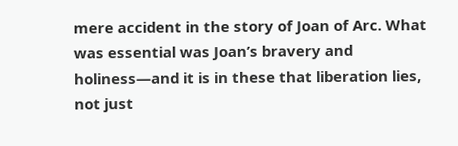mere accident in the story of Joan of Arc. What was essential was Joan’s bravery and holiness—and it is in these that liberation lies, not just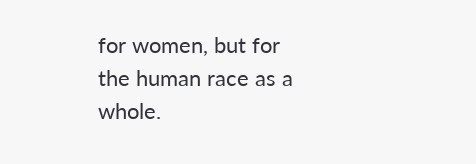for women, but for the human race as a whole.